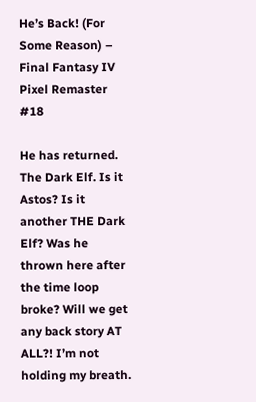He’s Back! (For Some Reason) – Final Fantasy IV Pixel Remaster #18

He has returned. The Dark Elf. Is it Astos? Is it another THE Dark Elf? Was he thrown here after the time loop broke? Will we get any back story AT ALL?! I’m not holding my breath.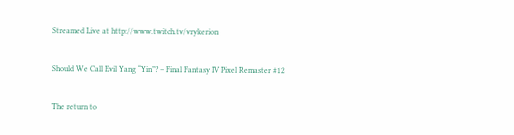Streamed Live at http://www.twitch.tv/vrykerion

Should We Call Evil Yang “Yin”? – Final Fantasy IV Pixel Remaster #12

The return to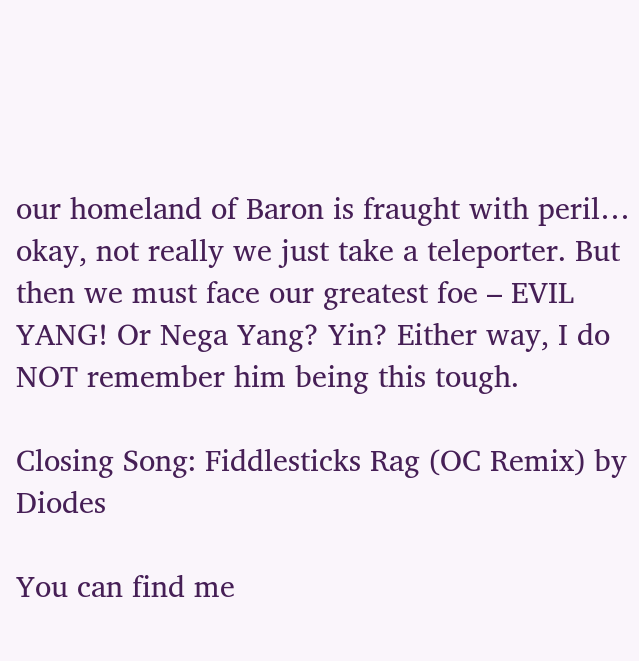our homeland of Baron is fraught with peril… okay, not really we just take a teleporter. But then we must face our greatest foe – EVIL YANG! Or Nega Yang? Yin? Either way, I do NOT remember him being this tough.

Closing Song: Fiddlesticks Rag (OC Remix) by Diodes

You can find me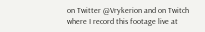on Twitter @Vrykerion and on Twitch where I record this footage live at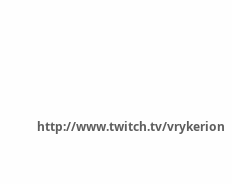http://www.twitch.tv/vrykerion